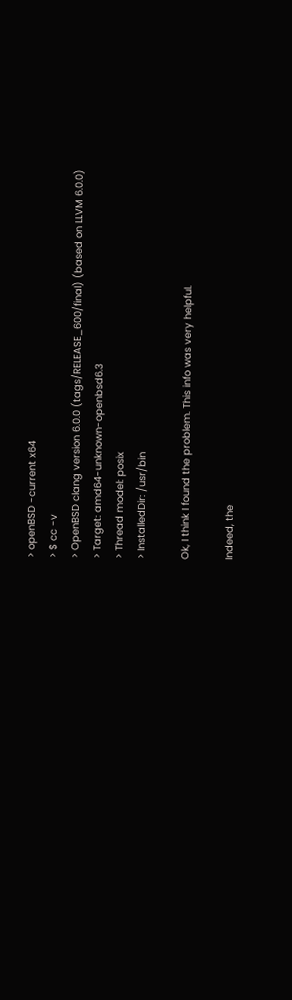> openBSD -current x64
> $ cc -v
> OpenBSD clang version 6.0.0 (tags/RELEASE_600/final) (based on LLVM 6.0.0)
> Target: amd64-unknown-openbsd6.3
> Thread model: posix
> InstalledDir: /usr/bin

Ok, I think I found the problem. This info was very helpful.

Indeed, the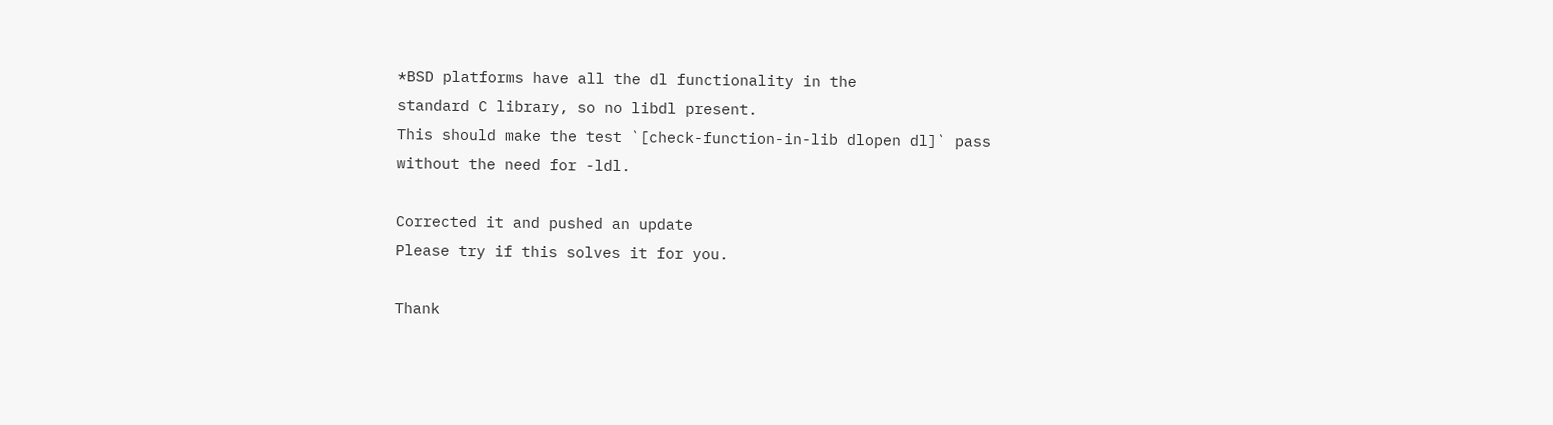*BSD platforms have all the dl functionality in the
standard C library, so no libdl present.
This should make the test `[check-function-in-lib dlopen dl]` pass
without the need for -ldl.

Corrected it and pushed an update
Please try if this solves it for you.

Thank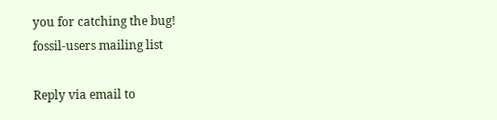you for catching the bug!
fossil-users mailing list

Reply via email to